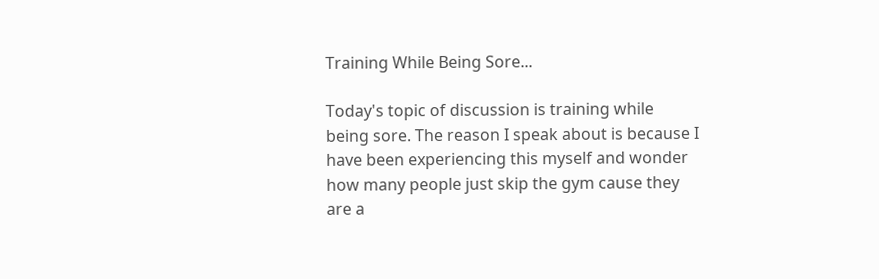Training While Being Sore...

Today's topic of discussion is training while being sore. The reason I speak about is because I have been experiencing this myself and wonder how many people just skip the gym cause they are a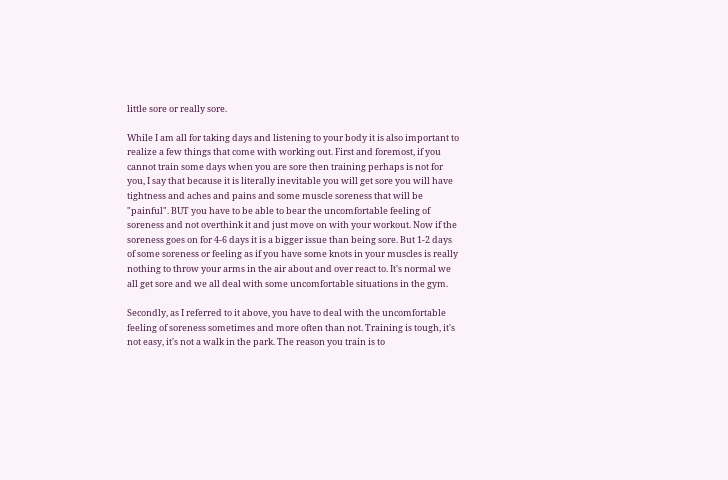little sore or really sore.

While I am all for taking days and listening to your body it is also important to realize a few things that come with working out. First and foremost, if you cannot train some days when you are sore then training perhaps is not for you, I say that because it is literally inevitable you will get sore you will have tightness and aches and pains and some muscle soreness that will be "painful". BUT you have to be able to bear the uncomfortable feeling of soreness and not overthink it and just move on with your workout. Now if the soreness goes on for 4-6 days it is a bigger issue than being sore. But 1-2 days of some soreness or feeling as if you have some knots in your muscles is really nothing to throw your arms in the air about and over react to. It's normal we all get sore and we all deal with some uncomfortable situations in the gym.

Secondly, as I referred to it above, you have to deal with the uncomfortable feeling of soreness sometimes and more often than not. Training is tough, it's not easy, it's not a walk in the park. The reason you train is to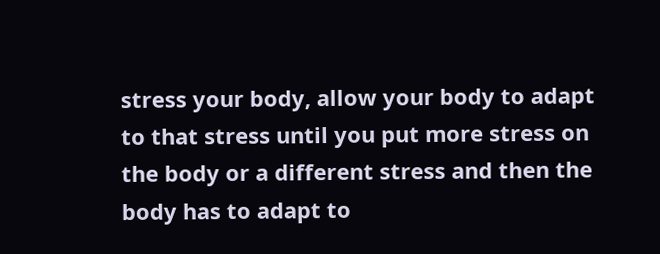stress your body, allow your body to adapt to that stress until you put more stress on the body or a different stress and then the body has to adapt to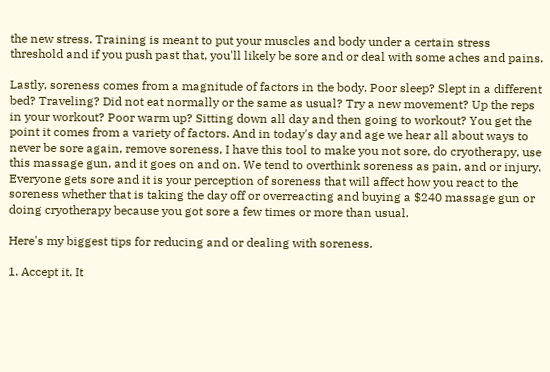the new stress. Training is meant to put your muscles and body under a certain stress threshold and if you push past that, you'll likely be sore and or deal with some aches and pains.

Lastly, soreness comes from a magnitude of factors in the body. Poor sleep? Slept in a different bed? Traveling? Did not eat normally or the same as usual? Try a new movement? Up the reps in your workout? Poor warm up? Sitting down all day and then going to workout? You get the point it comes from a variety of factors. And in today's day and age we hear all about ways to never be sore again, remove soreness, I have this tool to make you not sore, do cryotherapy, use this massage gun, and it goes on and on. We tend to overthink soreness as pain, and or injury. Everyone gets sore and it is your perception of soreness that will affect how you react to the soreness whether that is taking the day off or overreacting and buying a $240 massage gun or doing cryotherapy because you got sore a few times or more than usual.

Here's my biggest tips for reducing and or dealing with soreness.

1. Accept it. It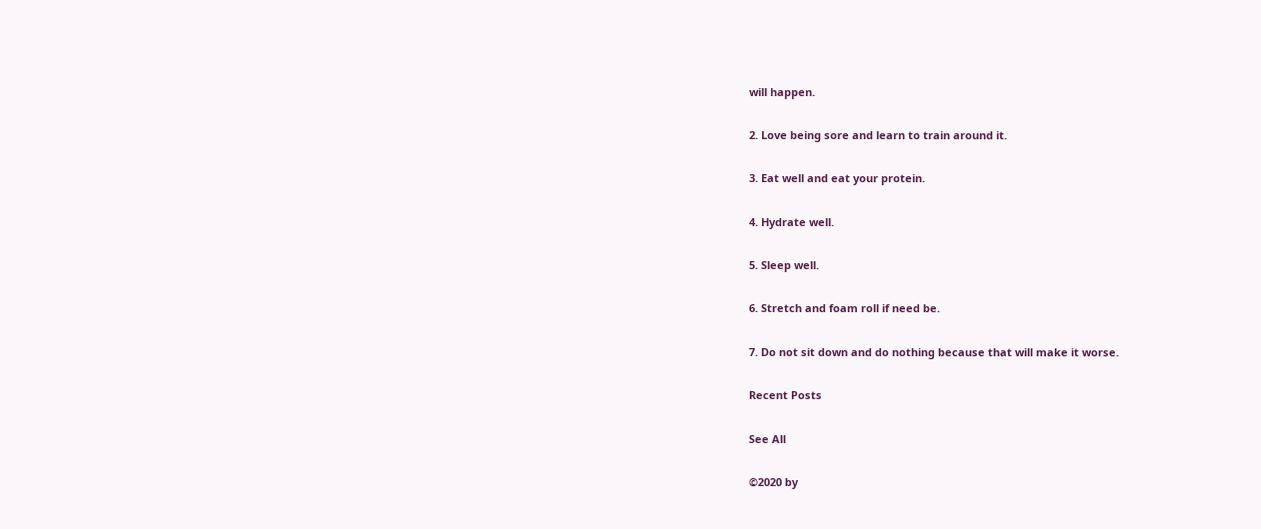will happen.

2. Love being sore and learn to train around it.

3. Eat well and eat your protein.

4. Hydrate well.

5. Sleep well.

6. Stretch and foam roll if need be.

7. Do not sit down and do nothing because that will make it worse.

Recent Posts

See All

©2020 by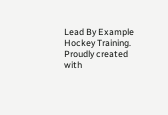Lead By Example Hockey Training. Proudly created with